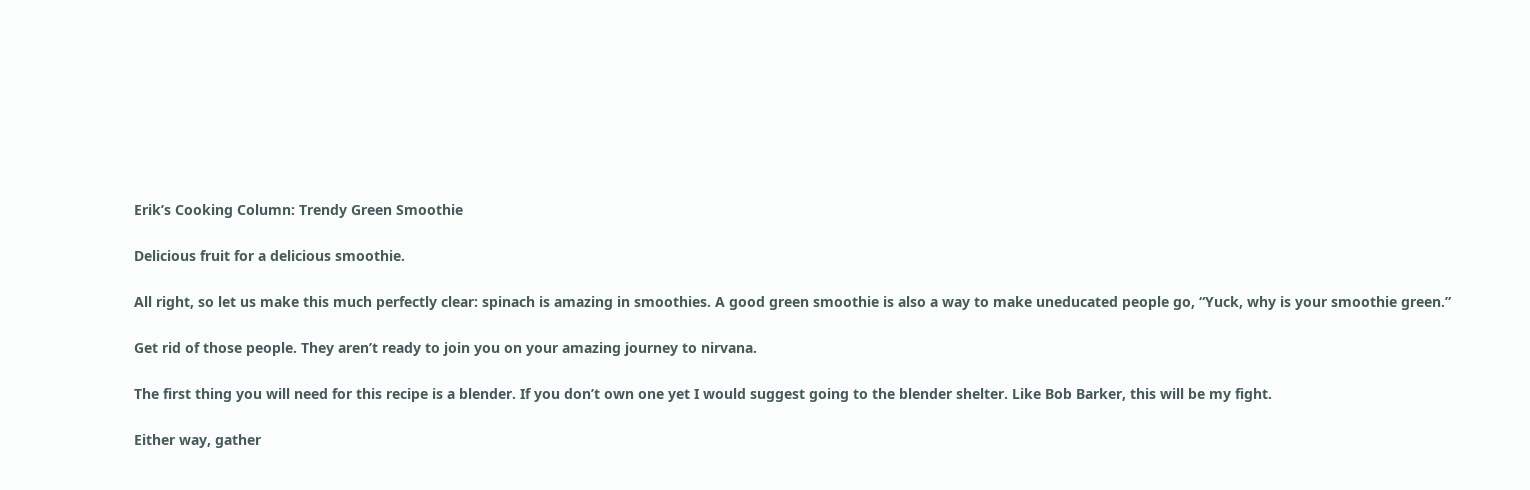Erik’s Cooking Column: Trendy Green Smoothie

Delicious fruit for a delicious smoothie.

All right, so let us make this much perfectly clear: spinach is amazing in smoothies. A good green smoothie is also a way to make uneducated people go, “Yuck, why is your smoothie green.”

Get rid of those people. They aren’t ready to join you on your amazing journey to nirvana.

The first thing you will need for this recipe is a blender. If you don’t own one yet I would suggest going to the blender shelter. Like Bob Barker, this will be my fight.

Either way, gather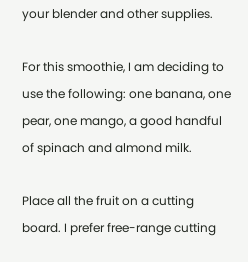your blender and other supplies.

For this smoothie, I am deciding to use the following: one banana, one pear, one mango, a good handful of spinach and almond milk.

Place all the fruit on a cutting board. I prefer free-range cutting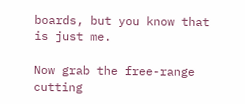boards, but you know that is just me.

Now grab the free-range cutting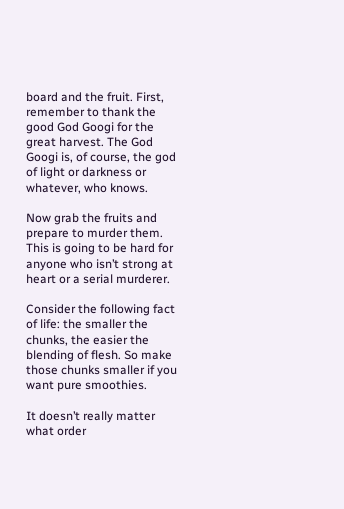board and the fruit. First, remember to thank the good God Googi for the great harvest. The God Googi is, of course, the god of light or darkness or whatever, who knows.

Now grab the fruits and prepare to murder them. This is going to be hard for anyone who isn’t strong at heart or a serial murderer.

Consider the following fact of life: the smaller the chunks, the easier the blending of flesh. So make those chunks smaller if you want pure smoothies.

It doesn’t really matter what order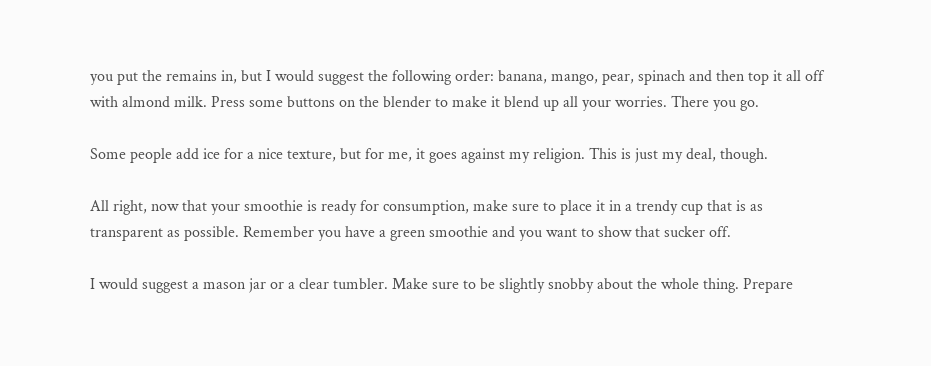you put the remains in, but I would suggest the following order: banana, mango, pear, spinach and then top it all off with almond milk. Press some buttons on the blender to make it blend up all your worries. There you go.

Some people add ice for a nice texture, but for me, it goes against my religion. This is just my deal, though.

All right, now that your smoothie is ready for consumption, make sure to place it in a trendy cup that is as transparent as possible. Remember you have a green smoothie and you want to show that sucker off.

I would suggest a mason jar or a clear tumbler. Make sure to be slightly snobby about the whole thing. Prepare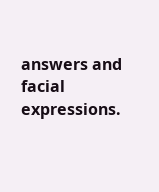answers and facial expressions.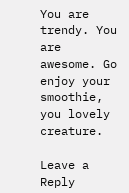You are trendy. You are awesome. Go enjoy your smoothie, you lovely creature.

Leave a Reply